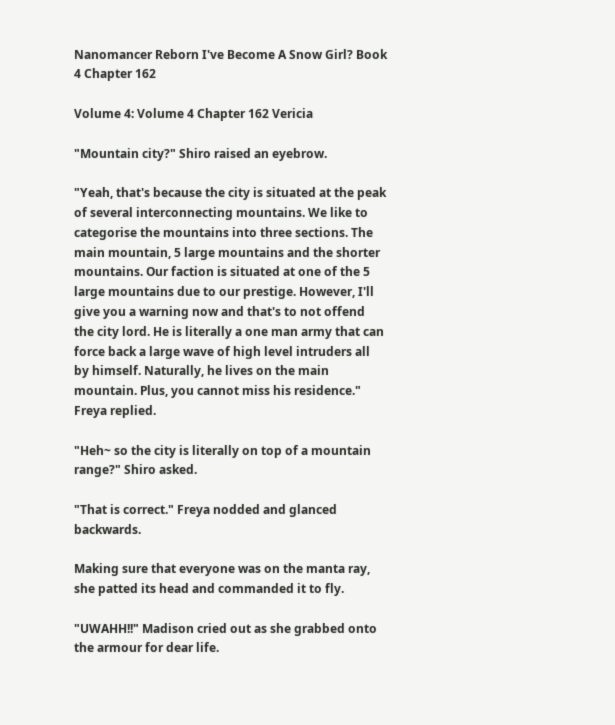Nanomancer Reborn I've Become A Snow Girl? Book 4 Chapter 162

Volume 4: Volume 4 Chapter 162 Vericia

"Mountain city?" Shiro raised an eyebrow.

"Yeah, that's because the city is situated at the peak of several interconnecting mountains. We like to categorise the mountains into three sections. The main mountain, 5 large mountains and the shorter mountains. Our faction is situated at one of the 5 large mountains due to our prestige. However, I'll give you a warning now and that's to not offend the city lord. He is literally a one man army that can force back a large wave of high level intruders all by himself. Naturally, he lives on the main mountain. Plus, you cannot miss his residence." Freya replied.

"Heh~ so the city is literally on top of a mountain range?" Shiro asked.

"That is correct." Freya nodded and glanced backwards.

Making sure that everyone was on the manta ray, she patted its head and commanded it to fly.

"UWAHH!!" Madison cried out as she grabbed onto the armour for dear life.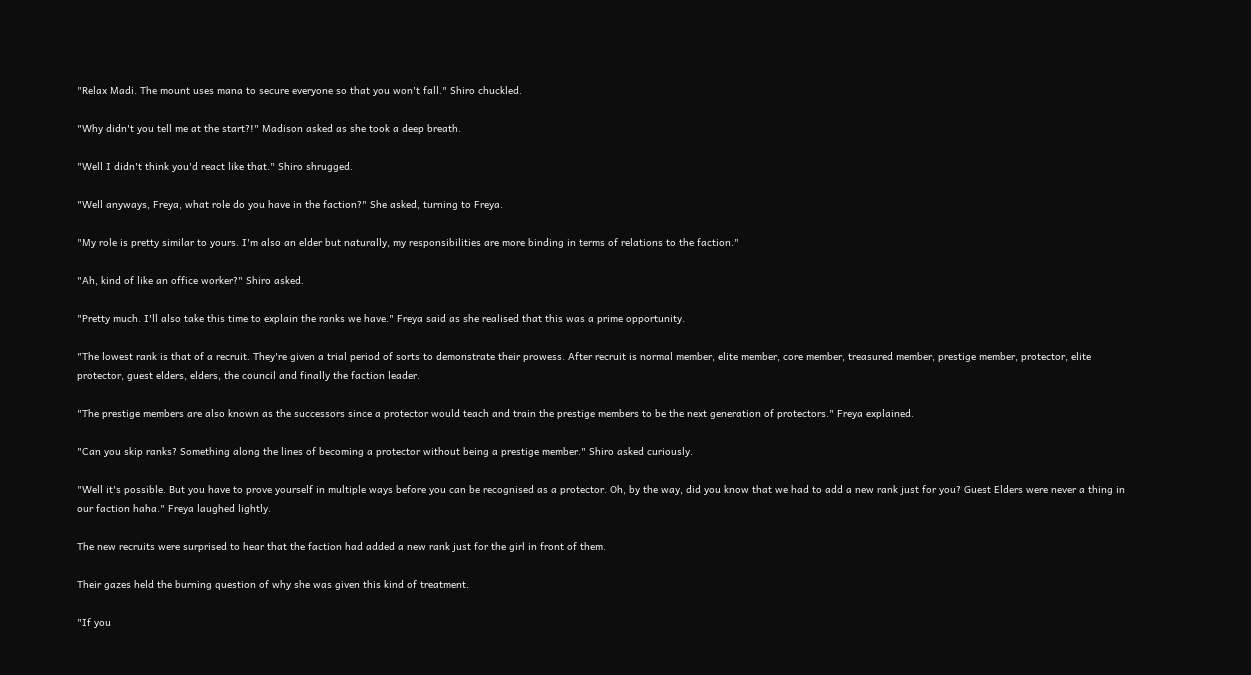"Relax Madi. The mount uses mana to secure everyone so that you won't fall." Shiro chuckled.

"Why didn't you tell me at the start?!" Madison asked as she took a deep breath.

"Well I didn't think you'd react like that." Shiro shrugged.

"Well anyways, Freya, what role do you have in the faction?" She asked, turning to Freya.

"My role is pretty similar to yours. I'm also an elder but naturally, my responsibilities are more binding in terms of relations to the faction."

"Ah, kind of like an office worker?" Shiro asked.

"Pretty much. I'll also take this time to explain the ranks we have." Freya said as she realised that this was a prime opportunity.

"The lowest rank is that of a recruit. They're given a trial period of sorts to demonstrate their prowess. After recruit is normal member, elite member, core member, treasured member, prestige member, protector, elite protector, guest elders, elders, the council and finally the faction leader.

"The prestige members are also known as the successors since a protector would teach and train the prestige members to be the next generation of protectors." Freya explained.

"Can you skip ranks? Something along the lines of becoming a protector without being a prestige member." Shiro asked curiously.

"Well it's possible. But you have to prove yourself in multiple ways before you can be recognised as a protector. Oh, by the way, did you know that we had to add a new rank just for you? Guest Elders were never a thing in our faction haha." Freya laughed lightly.

The new recruits were surprised to hear that the faction had added a new rank just for the girl in front of them.

Their gazes held the burning question of why she was given this kind of treatment.

"If you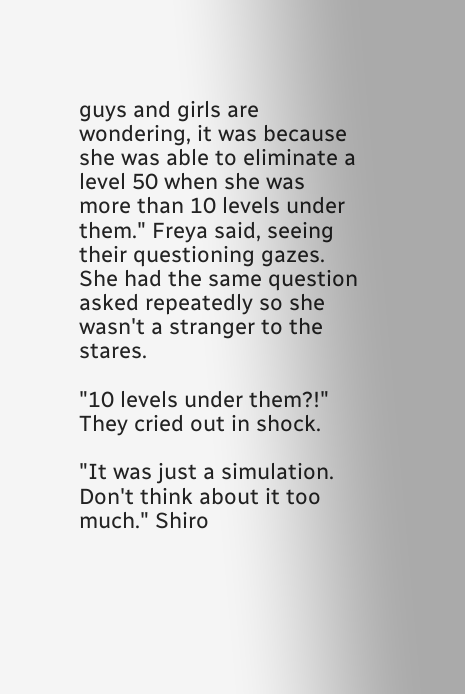guys and girls are wondering, it was because she was able to eliminate a level 50 when she was more than 10 levels under them." Freya said, seeing their questioning gazes. She had the same question asked repeatedly so she wasn't a stranger to the stares.

"10 levels under them?!" They cried out in shock.

"It was just a simulation. Don't think about it too much." Shiro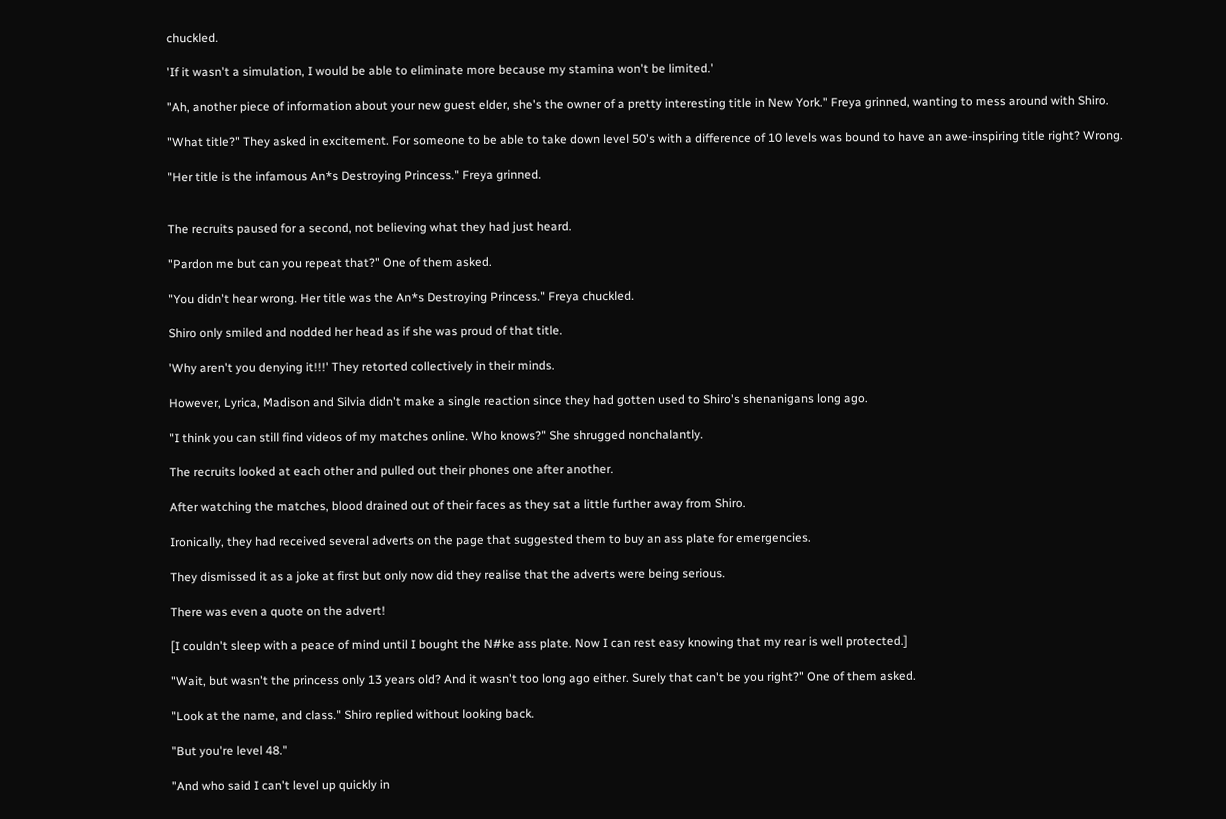chuckled.

'If it wasn't a simulation, I would be able to eliminate more because my stamina won't be limited.'

"Ah, another piece of information about your new guest elder, she's the owner of a pretty interesting title in New York." Freya grinned, wanting to mess around with Shiro.

"What title?" They asked in excitement. For someone to be able to take down level 50's with a difference of 10 levels was bound to have an awe-inspiring title right? Wrong.

"Her title is the infamous An*s Destroying Princess." Freya grinned.


The recruits paused for a second, not believing what they had just heard.

"Pardon me but can you repeat that?" One of them asked.

"You didn't hear wrong. Her title was the An*s Destroying Princess." Freya chuckled.

Shiro only smiled and nodded her head as if she was proud of that title.

'Why aren't you denying it!!!' They retorted collectively in their minds.

However, Lyrica, Madison and Silvia didn't make a single reaction since they had gotten used to Shiro's shenanigans long ago.

"I think you can still find videos of my matches online. Who knows?" She shrugged nonchalantly.

The recruits looked at each other and pulled out their phones one after another.

After watching the matches, blood drained out of their faces as they sat a little further away from Shiro.

Ironically, they had received several adverts on the page that suggested them to buy an ass plate for emergencies.

They dismissed it as a joke at first but only now did they realise that the adverts were being serious.

There was even a quote on the advert!

[I couldn't sleep with a peace of mind until I bought the N#ke ass plate. Now I can rest easy knowing that my rear is well protected.]

"Wait, but wasn't the princess only 13 years old? And it wasn't too long ago either. Surely that can't be you right?" One of them asked.

"Look at the name, and class." Shiro replied without looking back.

"But you're level 48."

"And who said I can't level up quickly in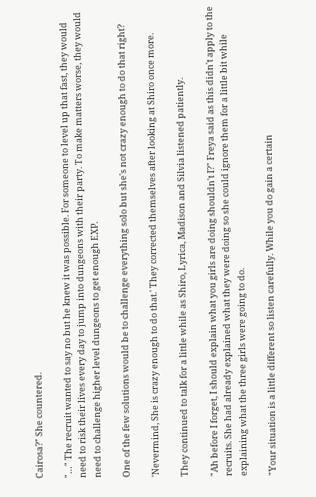Cairosa?" She countered.

"…" The recruit wanted to say no but he knew it was possible. For someone to level up that fast, they would need to risk their lives every day to jump into dungeons with their party. To make matters worse, they would need to challenge higher level dungeons to get enough EXP.

One of the few solutions would be to challenge everything solo but she's not crazy enough to do that right?

'Nevermind, She is crazy enough to do that.' They corrected themselves after looking at Shiro once more.

They continued to talk for a little while as Shiro, Lyrica, Madison and Silvia listened patiently.

"Ah before I forget, I should explain what you girls are doing shouldn't I?" Freya said as this didn't apply to the recruits. She had already explained what they were doing so she could ignore them for a little bit while explaining what the three girls were going to do.

"Your situation is a little different so listen carefully. While you do gain a certain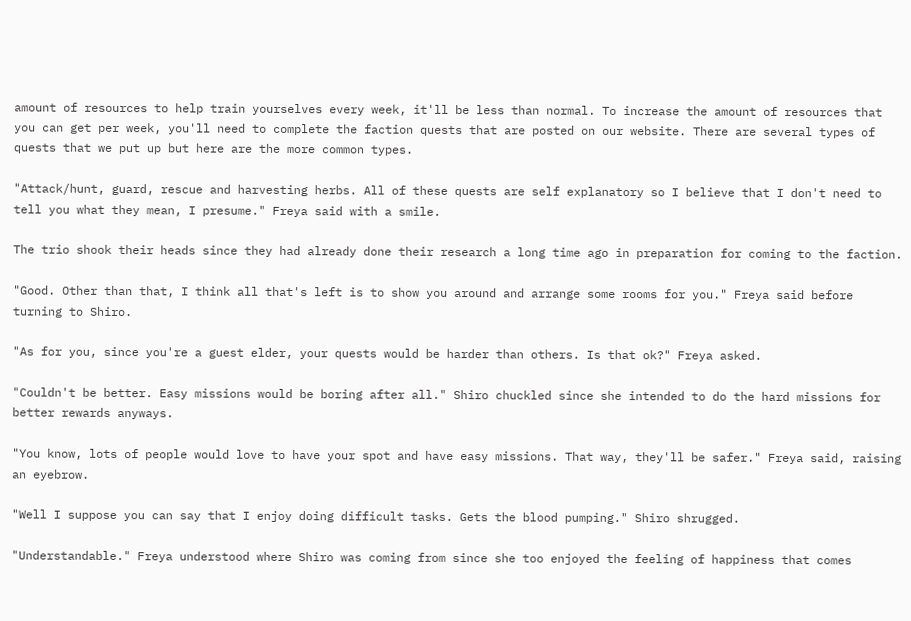amount of resources to help train yourselves every week, it'll be less than normal. To increase the amount of resources that you can get per week, you'll need to complete the faction quests that are posted on our website. There are several types of quests that we put up but here are the more common types.

"Attack/hunt, guard, rescue and harvesting herbs. All of these quests are self explanatory so I believe that I don't need to tell you what they mean, I presume." Freya said with a smile.

The trio shook their heads since they had already done their research a long time ago in preparation for coming to the faction.

"Good. Other than that, I think all that's left is to show you around and arrange some rooms for you." Freya said before turning to Shiro.

"As for you, since you're a guest elder, your quests would be harder than others. Is that ok?" Freya asked.

"Couldn't be better. Easy missions would be boring after all." Shiro chuckled since she intended to do the hard missions for better rewards anyways.

"You know, lots of people would love to have your spot and have easy missions. That way, they'll be safer." Freya said, raising an eyebrow.

"Well I suppose you can say that I enjoy doing difficult tasks. Gets the blood pumping." Shiro shrugged.

"Understandable." Freya understood where Shiro was coming from since she too enjoyed the feeling of happiness that comes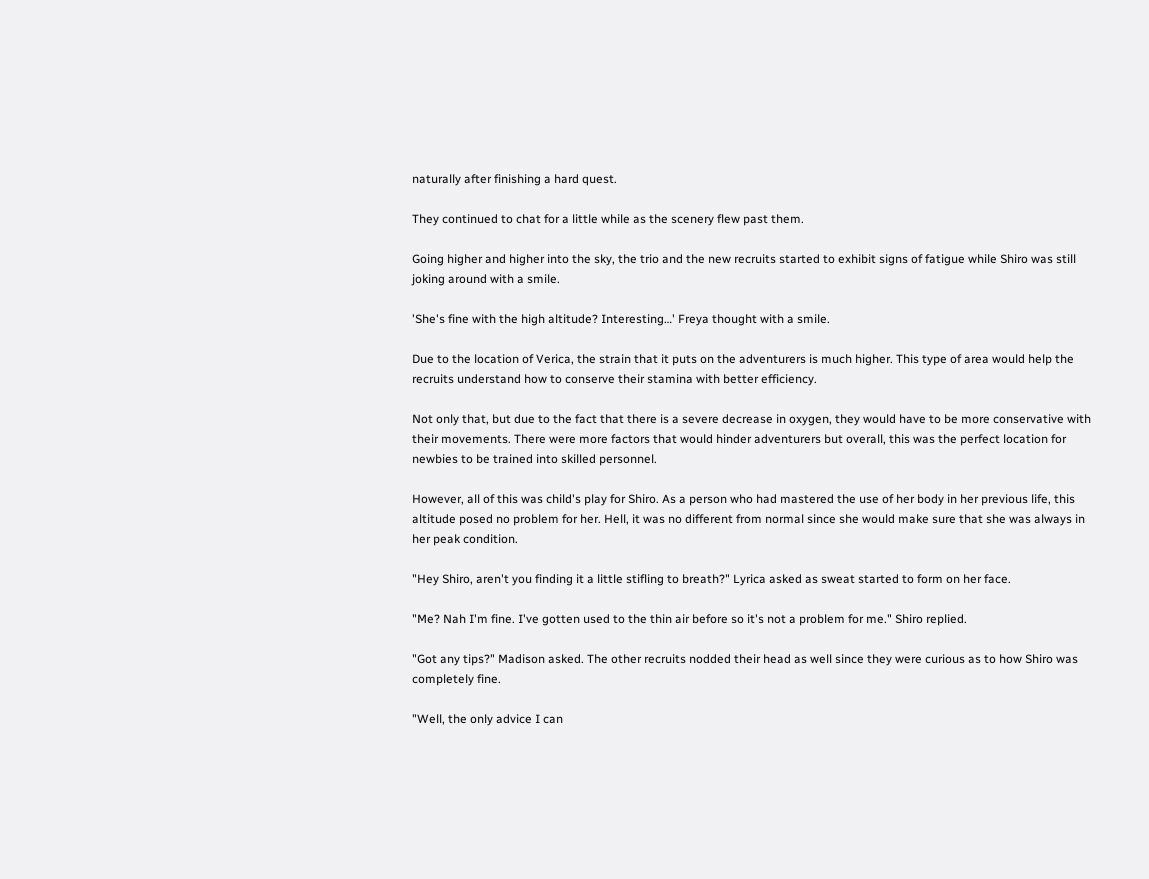naturally after finishing a hard quest.

They continued to chat for a little while as the scenery flew past them.

Going higher and higher into the sky, the trio and the new recruits started to exhibit signs of fatigue while Shiro was still joking around with a smile.

'She's fine with the high altitude? Interesting…' Freya thought with a smile.

Due to the location of Verica, the strain that it puts on the adventurers is much higher. This type of area would help the recruits understand how to conserve their stamina with better efficiency.

Not only that, but due to the fact that there is a severe decrease in oxygen, they would have to be more conservative with their movements. There were more factors that would hinder adventurers but overall, this was the perfect location for newbies to be trained into skilled personnel.

However, all of this was child's play for Shiro. As a person who had mastered the use of her body in her previous life, this altitude posed no problem for her. Hell, it was no different from normal since she would make sure that she was always in her peak condition.

"Hey Shiro, aren't you finding it a little stifling to breath?" Lyrica asked as sweat started to form on her face.

"Me? Nah I'm fine. I've gotten used to the thin air before so it's not a problem for me." Shiro replied.

"Got any tips?" Madison asked. The other recruits nodded their head as well since they were curious as to how Shiro was completely fine.

"Well, the only advice I can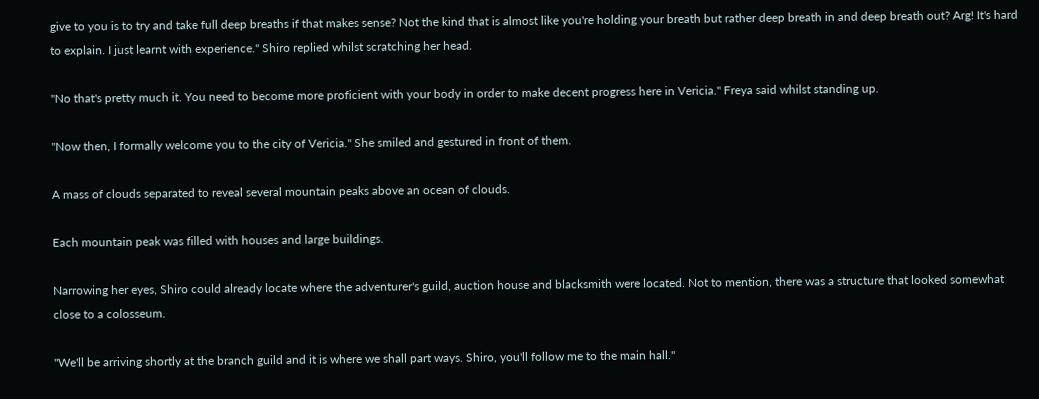give to you is to try and take full deep breaths if that makes sense? Not the kind that is almost like you're holding your breath but rather deep breath in and deep breath out? Arg! It's hard to explain. I just learnt with experience." Shiro replied whilst scratching her head.

"No that's pretty much it. You need to become more proficient with your body in order to make decent progress here in Vericia." Freya said whilst standing up.

"Now then, I formally welcome you to the city of Vericia." She smiled and gestured in front of them.

A mass of clouds separated to reveal several mountain peaks above an ocean of clouds.

Each mountain peak was filled with houses and large buildings.

Narrowing her eyes, Shiro could already locate where the adventurer's guild, auction house and blacksmith were located. Not to mention, there was a structure that looked somewhat close to a colosseum.

"We'll be arriving shortly at the branch guild and it is where we shall part ways. Shiro, you'll follow me to the main hall."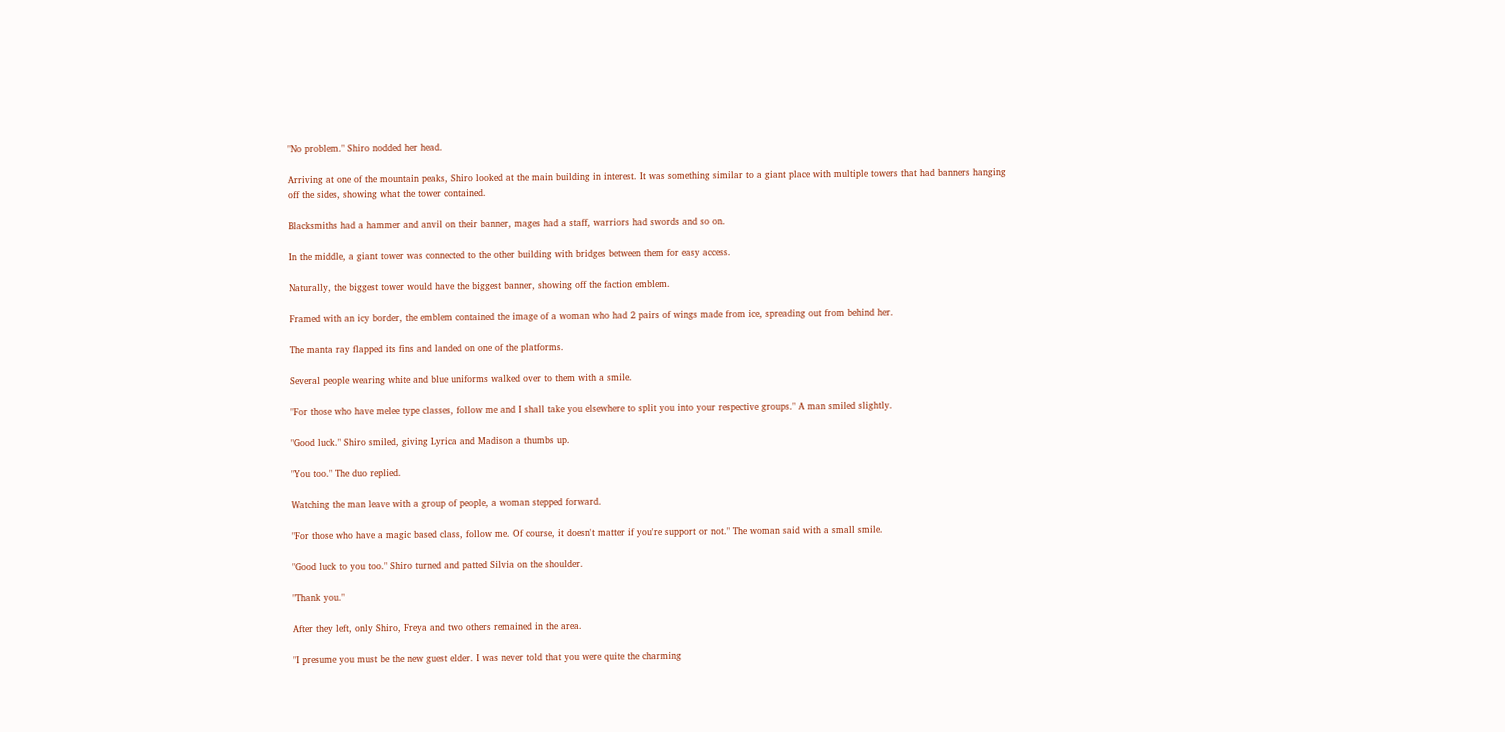"No problem." Shiro nodded her head.

Arriving at one of the mountain peaks, Shiro looked at the main building in interest. It was something similar to a giant place with multiple towers that had banners hanging off the sides, showing what the tower contained.

Blacksmiths had a hammer and anvil on their banner, mages had a staff, warriors had swords and so on.

In the middle, a giant tower was connected to the other building with bridges between them for easy access.

Naturally, the biggest tower would have the biggest banner, showing off the faction emblem.

Framed with an icy border, the emblem contained the image of a woman who had 2 pairs of wings made from ice, spreading out from behind her.

The manta ray flapped its fins and landed on one of the platforms.

Several people wearing white and blue uniforms walked over to them with a smile.

"For those who have melee type classes, follow me and I shall take you elsewhere to split you into your respective groups." A man smiled slightly.

"Good luck." Shiro smiled, giving Lyrica and Madison a thumbs up.

"You too." The duo replied.

Watching the man leave with a group of people, a woman stepped forward.

"For those who have a magic based class, follow me. Of course, it doesn't matter if you're support or not." The woman said with a small smile.

"Good luck to you too." Shiro turned and patted Silvia on the shoulder.

"Thank you."

After they left, only Shiro, Freya and two others remained in the area.

"I presume you must be the new guest elder. I was never told that you were quite the charming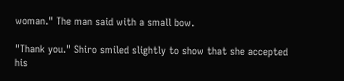woman." The man said with a small bow.

"Thank you." Shiro smiled slightly to show that she accepted his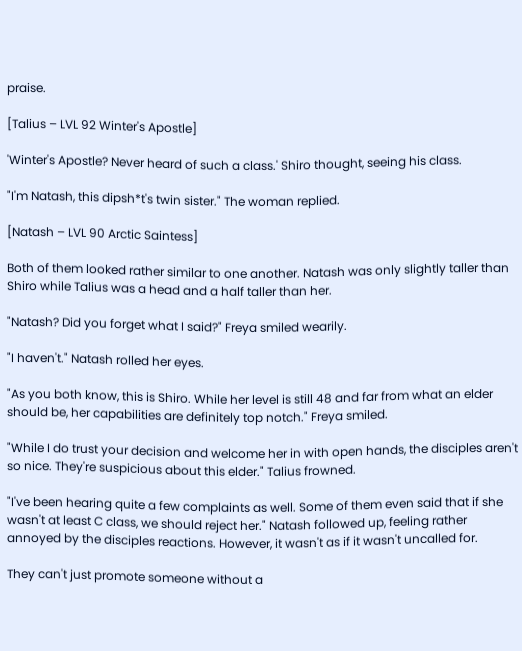praise.

[Talius – LVL 92 Winter's Apostle]

'Winter's Apostle? Never heard of such a class.' Shiro thought, seeing his class.

"I'm Natash, this dipsh*t's twin sister." The woman replied.

[Natash – LVL 90 Arctic Saintess]

Both of them looked rather similar to one another. Natash was only slightly taller than Shiro while Talius was a head and a half taller than her.

"Natash? Did you forget what I said?" Freya smiled wearily.

"I haven't." Natash rolled her eyes.

"As you both know, this is Shiro. While her level is still 48 and far from what an elder should be, her capabilities are definitely top notch." Freya smiled.

"While I do trust your decision and welcome her in with open hands, the disciples aren't so nice. They're suspicious about this elder." Talius frowned.

"I've been hearing quite a few complaints as well. Some of them even said that if she wasn't at least C class, we should reject her." Natash followed up, feeling rather annoyed by the disciples reactions. However, it wasn't as if it wasn't uncalled for.

They can't just promote someone without a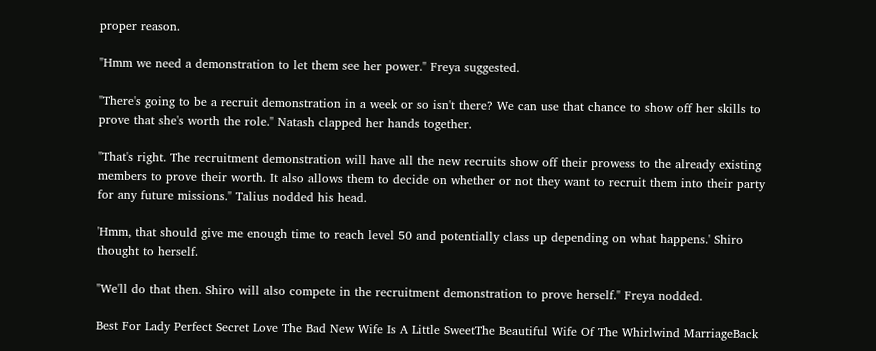proper reason.

"Hmm we need a demonstration to let them see her power." Freya suggested.

"There's going to be a recruit demonstration in a week or so isn't there? We can use that chance to show off her skills to prove that she's worth the role." Natash clapped her hands together.

"That's right. The recruitment demonstration will have all the new recruits show off their prowess to the already existing members to prove their worth. It also allows them to decide on whether or not they want to recruit them into their party for any future missions." Talius nodded his head.

'Hmm, that should give me enough time to reach level 50 and potentially class up depending on what happens.' Shiro thought to herself.

"We'll do that then. Shiro will also compete in the recruitment demonstration to prove herself." Freya nodded.

Best For Lady Perfect Secret Love The Bad New Wife Is A Little SweetThe Beautiful Wife Of The Whirlwind MarriageBack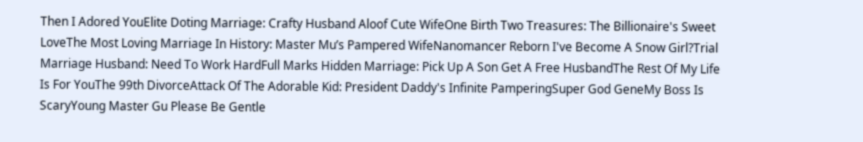Then I Adored YouElite Doting Marriage: Crafty Husband Aloof Cute WifeOne Birth Two Treasures: The Billionaire's Sweet LoveThe Most Loving Marriage In History: Master Mu’s Pampered WifeNanomancer Reborn I've Become A Snow Girl?Trial Marriage Husband: Need To Work HardFull Marks Hidden Marriage: Pick Up A Son Get A Free HusbandThe Rest Of My Life Is For YouThe 99th DivorceAttack Of The Adorable Kid: President Daddy's Infinite PamperingSuper God GeneMy Boss Is ScaryYoung Master Gu Please Be Gentle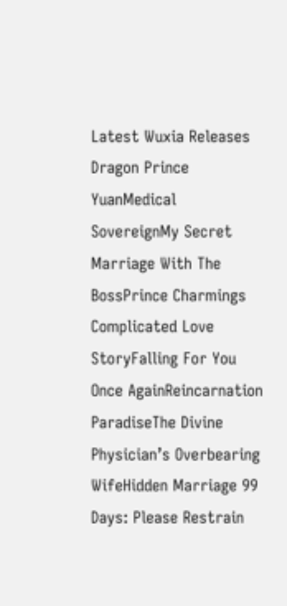Latest Wuxia Releases Dragon Prince YuanMedical SovereignMy Secret Marriage With The BossPrince Charmings Complicated Love StoryFalling For You Once AgainReincarnation ParadiseThe Divine Physician’s Overbearing WifeHidden Marriage 99 Days: Please Restrain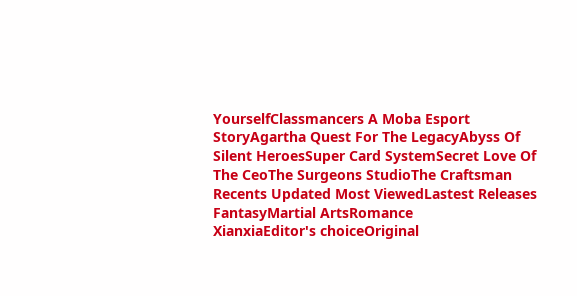YourselfClassmancers A Moba Esport StoryAgartha Quest For The LegacyAbyss Of Silent HeroesSuper Card SystemSecret Love Of The CeoThe Surgeons StudioThe Craftsman
Recents Updated Most ViewedLastest Releases
FantasyMartial ArtsRomance
XianxiaEditor's choiceOriginal